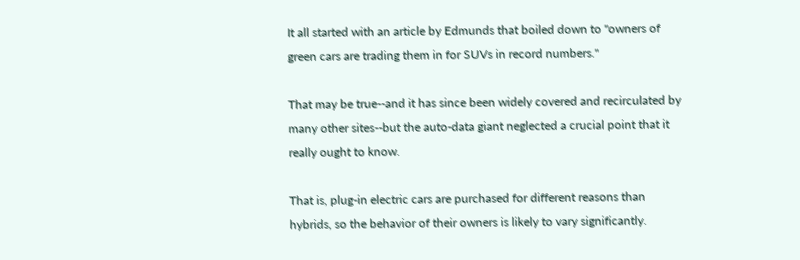It all started with an article by Edmunds that boiled down to "owners of green cars are trading them in for SUVs in record numbers."

That may be true--and it has since been widely covered and recirculated by many other sites--but the auto-data giant neglected a crucial point that it really ought to know.

That is, plug-in electric cars are purchased for different reasons than hybrids, so the behavior of their owners is likely to vary significantly.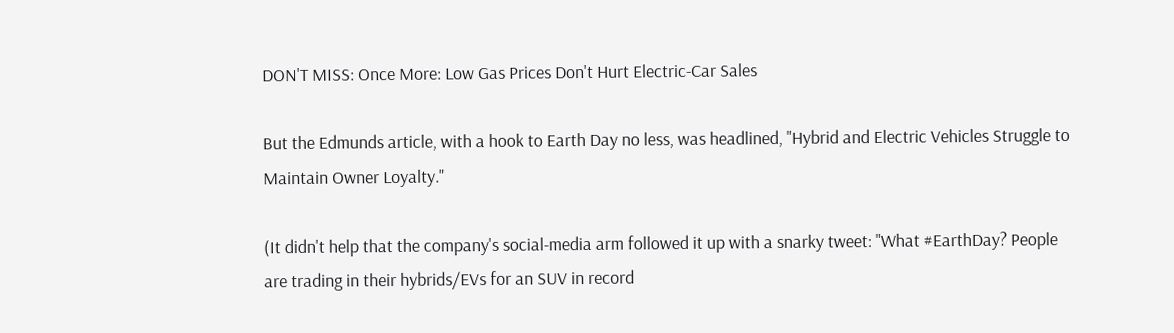DON'T MISS: Once More: Low Gas Prices Don't Hurt Electric-Car Sales

But the Edmunds article, with a hook to Earth Day no less, was headlined, "Hybrid and Electric Vehicles Struggle to Maintain Owner Loyalty."

(It didn't help that the company's social-media arm followed it up with a snarky tweet: "What #EarthDay? People are trading in their hybrids/EVs for an SUV in record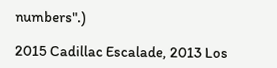numbers".)

2015 Cadillac Escalade, 2013 Los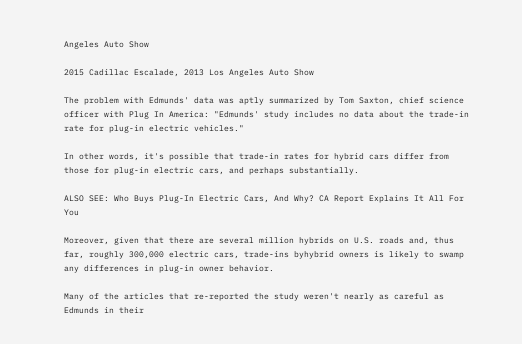Angeles Auto Show

2015 Cadillac Escalade, 2013 Los Angeles Auto Show

The problem with Edmunds' data was aptly summarized by Tom Saxton, chief science officer with Plug In America: "Edmunds' study includes no data about the trade-in rate for plug-in electric vehicles."

In other words, it's possible that trade-in rates for hybrid cars differ from those for plug-in electric cars, and perhaps substantially.

ALSO SEE: Who Buys Plug-In Electric Cars, And Why? CA Report Explains It All For You

Moreover, given that there are several million hybrids on U.S. roads and, thus far, roughly 300,000 electric cars, trade-ins byhybrid owners is likely to swamp any differences in plug-in owner behavior.

Many of the articles that re-reported the study weren't nearly as careful as Edmunds in their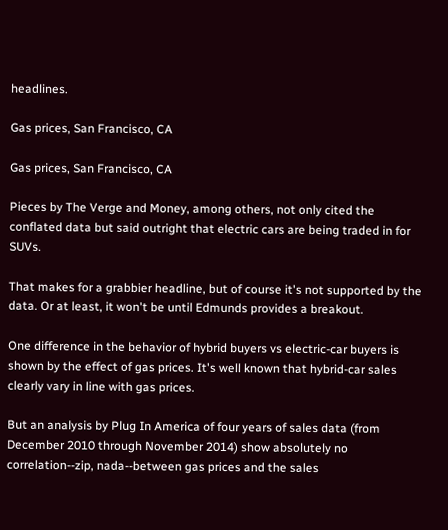headlines.

Gas prices, San Francisco, CA

Gas prices, San Francisco, CA

Pieces by The Verge and Money, among others, not only cited the conflated data but said outright that electric cars are being traded in for SUVs.

That makes for a grabbier headline, but of course it's not supported by the data. Or at least, it won't be until Edmunds provides a breakout.

One difference in the behavior of hybrid buyers vs electric-car buyers is shown by the effect of gas prices. It's well known that hybrid-car sales clearly vary in line with gas prices.

But an analysis by Plug In America of four years of sales data (from December 2010 through November 2014) show absolutely no correlation--zip, nada--between gas prices and the sales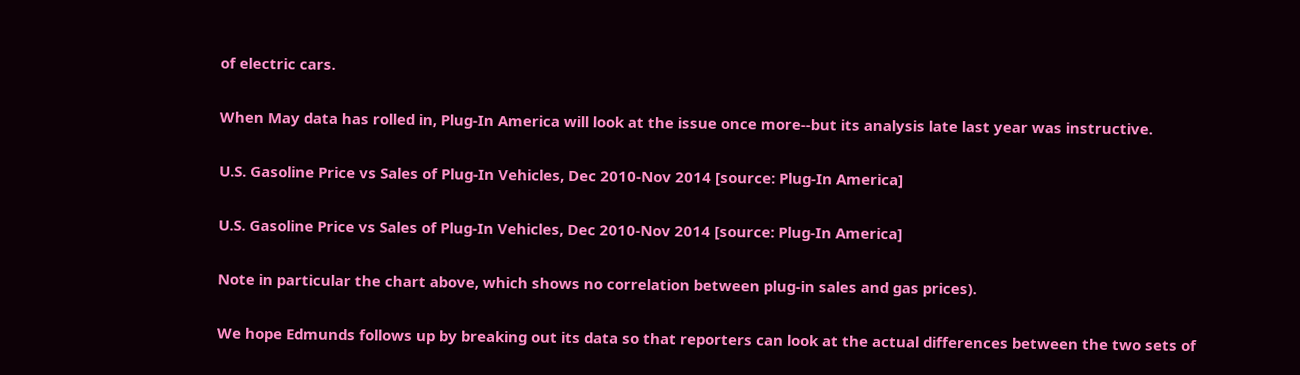of electric cars.

When May data has rolled in, Plug-In America will look at the issue once more--but its analysis late last year was instructive.

U.S. Gasoline Price vs Sales of Plug-In Vehicles, Dec 2010-Nov 2014 [source: Plug-In America]

U.S. Gasoline Price vs Sales of Plug-In Vehicles, Dec 2010-Nov 2014 [source: Plug-In America]

Note in particular the chart above, which shows no correlation between plug-in sales and gas prices).

We hope Edmunds follows up by breaking out its data so that reporters can look at the actual differences between the two sets of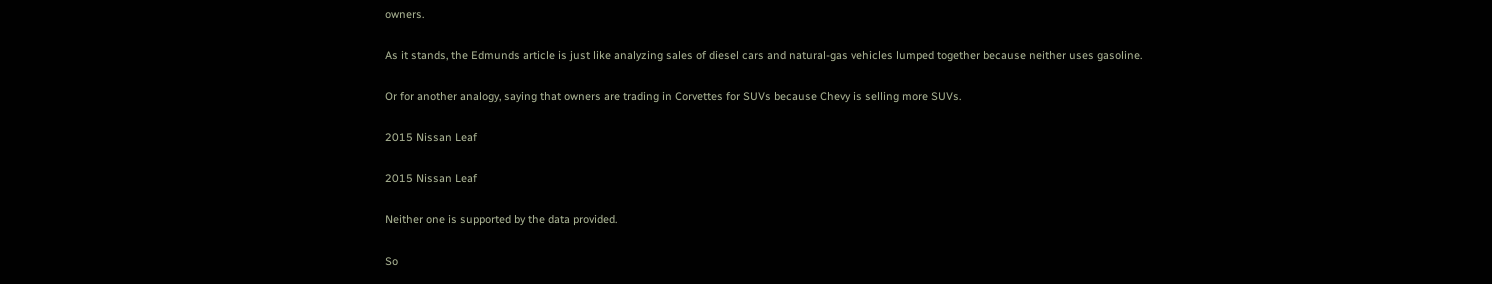owners.

As it stands, the Edmunds article is just like analyzing sales of diesel cars and natural-gas vehicles lumped together because neither uses gasoline.

Or for another analogy, saying that owners are trading in Corvettes for SUVs because Chevy is selling more SUVs.

2015 Nissan Leaf

2015 Nissan Leaf

Neither one is supported by the data provided.

So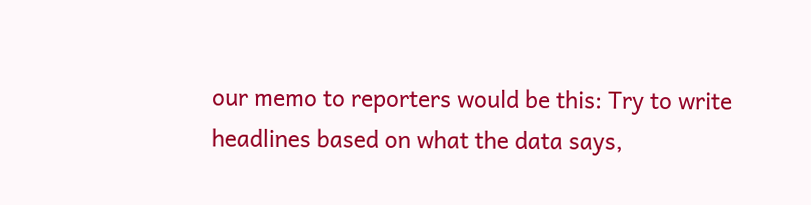our memo to reporters would be this: Try to write headlines based on what the data says,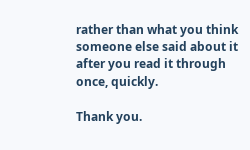rather than what you think someone else said about it after you read it through once, quickly.

Thank you.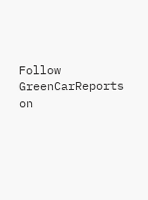Follow GreenCarReports on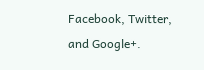Facebook, Twitter, and Google+.